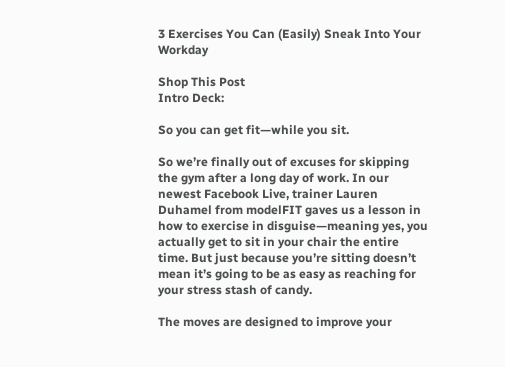3 Exercises You Can (Easily) Sneak Into Your Workday

Shop This Post
Intro Deck:

So you can get fit—while you sit.

So we’re finally out of excuses for skipping the gym after a long day of work. In our newest Facebook Live, trainer Lauren Duhamel from modelFIT gaves us a lesson in how to exercise in disguise—meaning yes, you actually get to sit in your chair the entire time. But just because you’re sitting doesn’t mean it’s going to be as easy as reaching for your stress stash of candy.

The moves are designed to improve your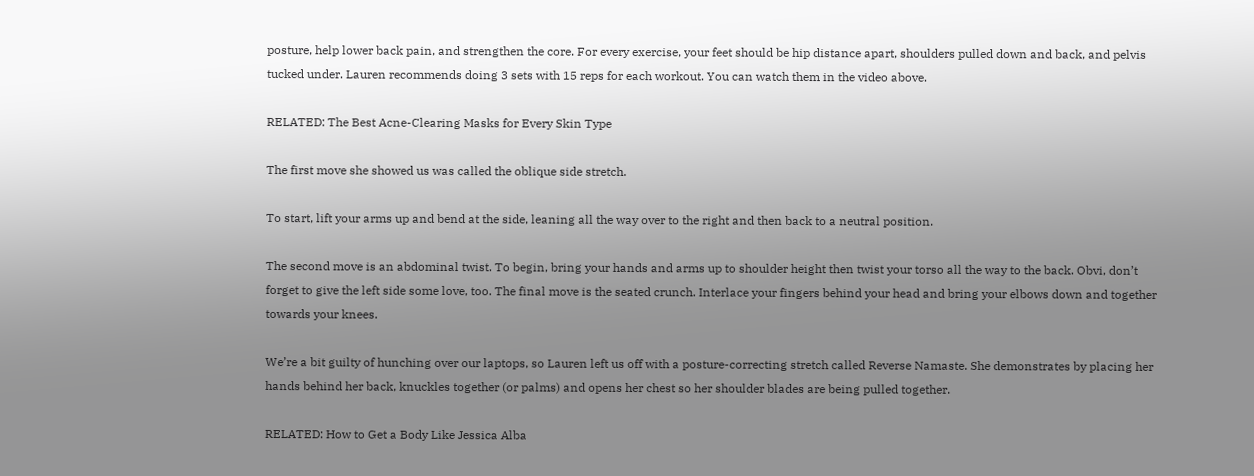posture, help lower back pain, and strengthen the core. For every exercise, your feet should be hip distance apart, shoulders pulled down and back, and pelvis tucked under. Lauren recommends doing 3 sets with 15 reps for each workout. You can watch them in the video above.

RELATED: The Best Acne-Clearing Masks for Every Skin Type

The first move she showed us was called the oblique side stretch.

To start, lift your arms up and bend at the side, leaning all the way over to the right and then back to a neutral position.

The second move is an abdominal twist. To begin, bring your hands and arms up to shoulder height then twist your torso all the way to the back. Obvi, don’t forget to give the left side some love, too. The final move is the seated crunch. Interlace your fingers behind your head and bring your elbows down and together towards your knees.

We’re a bit guilty of hunching over our laptops, so Lauren left us off with a posture-correcting stretch called Reverse Namaste. She demonstrates by placing her hands behind her back, knuckles together (or palms) and opens her chest so her shoulder blades are being pulled together.

RELATED: How to Get a Body Like Jessica Alba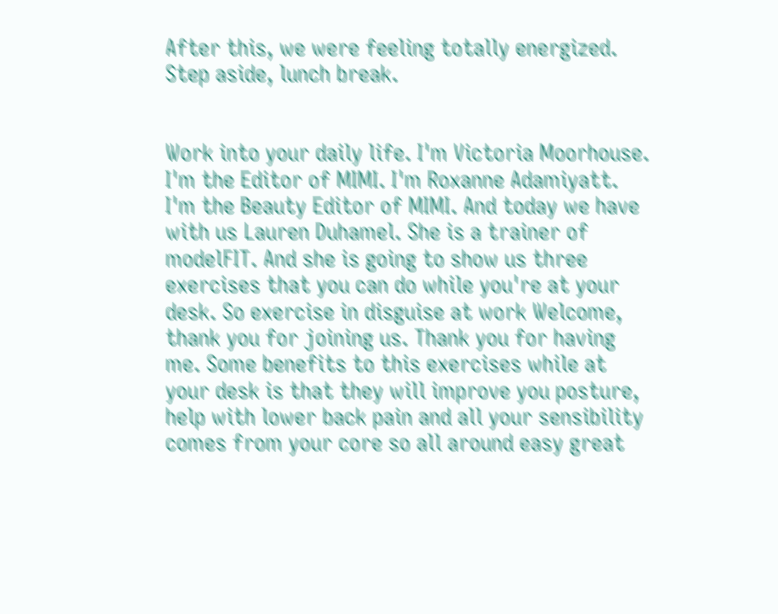After this, we were feeling totally energized. Step aside, lunch break.


Work into your daily life. I'm Victoria Moorhouse. I'm the Editor of MIMI. I'm Roxanne Adamiyatt. I'm the Beauty Editor of MIMI. And today we have with us Lauren Duhamel. She is a trainer of modelFIT. And she is going to show us three exercises that you can do while you're at your desk. So exercise in disguise at work Welcome, thank you for joining us. Thank you for having me. Some benefits to this exercises while at your desk is that they will improve you posture, help with lower back pain and all your sensibility comes from your core so all around easy great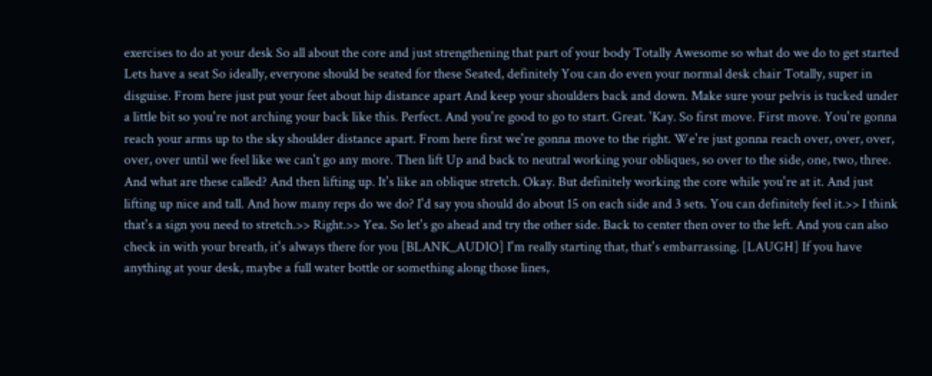exercises to do at your desk So all about the core and just strengthening that part of your body Totally Awesome so what do we do to get started Lets have a seat So ideally, everyone should be seated for these Seated, definitely You can do even your normal desk chair Totally, super in disguise. From here just put your feet about hip distance apart And keep your shoulders back and down. Make sure your pelvis is tucked under a little bit so you're not arching your back like this. Perfect. And you're good to go to start. Great. 'Kay. So first move. First move. You're gonna reach your arms up to the sky shoulder distance apart. From here first we're gonna move to the right. We're just gonna reach over, over, over, over, over until we feel like we can't go any more. Then lift Up and back to neutral working your obliques, so over to the side, one, two, three. And what are these called? And then lifting up. It's like an oblique stretch. Okay. But definitely working the core while you're at it. And just lifting up nice and tall. And how many reps do we do? I'd say you should do about 15 on each side and 3 sets. You can definitely feel it.>> I think that's a sign you need to stretch.>> Right.>> Yea. So let's go ahead and try the other side. Back to center then over to the left. And you can also check in with your breath, it's always there for you [BLANK_AUDIO] I'm really starting that, that's embarrassing. [LAUGH] If you have anything at your desk, maybe a full water bottle or something along those lines,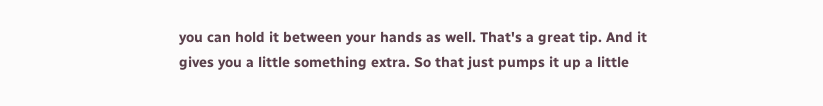you can hold it between your hands as well. That's a great tip. And it gives you a little something extra. So that just pumps it up a little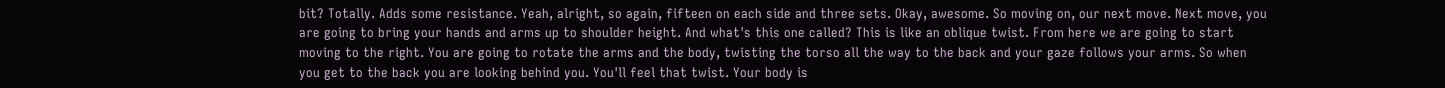bit? Totally. Adds some resistance. Yeah, alright, so again, fifteen on each side and three sets. Okay, awesome. So moving on, our next move. Next move, you are going to bring your hands and arms up to shoulder height. And what's this one called? This is like an oblique twist. From here we are going to start moving to the right. You are going to rotate the arms and the body, twisting the torso all the way to the back and your gaze follows your arms. So when you get to the back you are looking behind you. You'll feel that twist. Your body is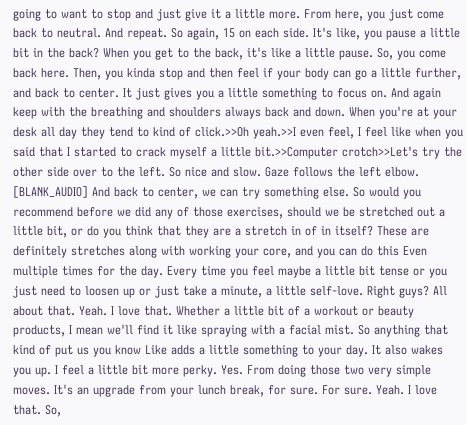going to want to stop and just give it a little more. From here, you just come back to neutral. And repeat. So again, 15 on each side. It's like, you pause a little bit in the back? When you get to the back, it's like a little pause. So, you come back here. Then, you kinda stop and then feel if your body can go a little further, and back to center. It just gives you a little something to focus on. And again keep with the breathing and shoulders always back and down. When you're at your desk all day they tend to kind of click.>>Oh yeah.>>I even feel, I feel like when you said that I started to crack myself a little bit.>>Computer crotch>>Let's try the other side over to the left. So nice and slow. Gaze follows the left elbow. [BLANK_AUDIO] And back to center, we can try something else. So would you recommend before we did any of those exercises, should we be stretched out a little bit, or do you think that they are a stretch in of in itself? These are definitely stretches along with working your core, and you can do this Even multiple times for the day. Every time you feel maybe a little bit tense or you just need to loosen up or just take a minute, a little self-love. Right guys? All about that. Yeah. I love that. Whether a little bit of a workout or beauty products, I mean we'll find it like spraying with a facial mist. So anything that kind of put us you know Like adds a little something to your day. It also wakes you up. I feel a little bit more perky. Yes. From doing those two very simple moves. It's an upgrade from your lunch break, for sure. For sure. Yeah. I love that. So,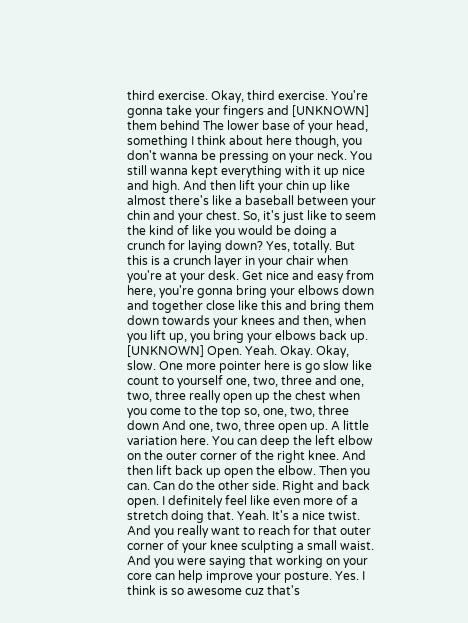third exercise. Okay, third exercise. You're gonna take your fingers and [UNKNOWN] them behind The lower base of your head, something I think about here though, you don't wanna be pressing on your neck. You still wanna kept everything with it up nice and high. And then lift your chin up like almost there's like a baseball between your chin and your chest. So, it's just like to seem the kind of like you would be doing a crunch for laying down? Yes, totally. But this is a crunch layer in your chair when you're at your desk. Get nice and easy from here, you're gonna bring your elbows down and together close like this and bring them down towards your knees and then, when you lift up, you bring your elbows back up. [UNKNOWN] Open. Yeah. Okay. Okay, slow. One more pointer here is go slow like count to yourself one, two, three and one, two, three really open up the chest when you come to the top so, one, two, three down And one, two, three open up. A little variation here. You can deep the left elbow on the outer corner of the right knee. And then lift back up open the elbow. Then you can. Can do the other side. Right and back open. I definitely feel like even more of a stretch doing that. Yeah. It's a nice twist. And you really want to reach for that outer corner of your knee sculpting a small waist. And you were saying that working on your core can help improve your posture. Yes. I think is so awesome cuz that's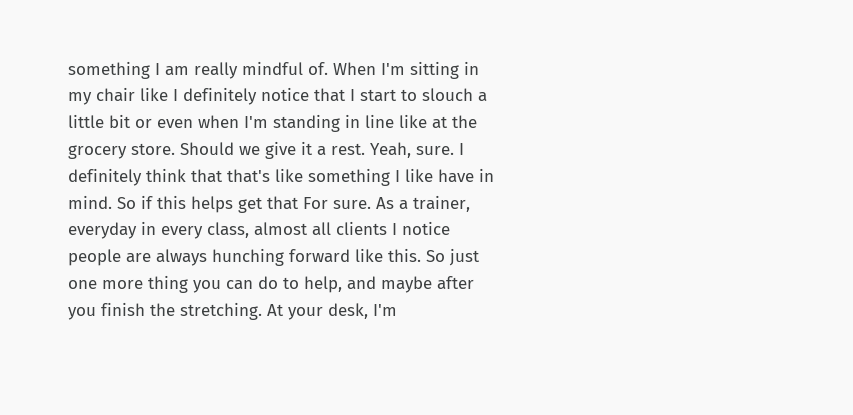something I am really mindful of. When I'm sitting in my chair like I definitely notice that I start to slouch a little bit or even when I'm standing in line like at the grocery store. Should we give it a rest. Yeah, sure. I definitely think that that's like something I like have in mind. So if this helps get that For sure. As a trainer, everyday in every class, almost all clients I notice people are always hunching forward like this. So just one more thing you can do to help, and maybe after you finish the stretching. At your desk, I'm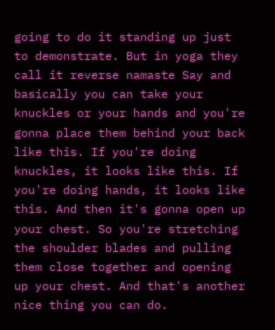going to do it standing up just to demonstrate. But in yoga they call it reverse namaste Say and basically you can take your knuckles or your hands and you're gonna place them behind your back like this. If you're doing knuckles, it looks like this. If you're doing hands, it looks like this. And then it's gonna open up your chest. So you're stretching the shoulder blades and pulling them close together and opening up your chest. And that's another nice thing you can do.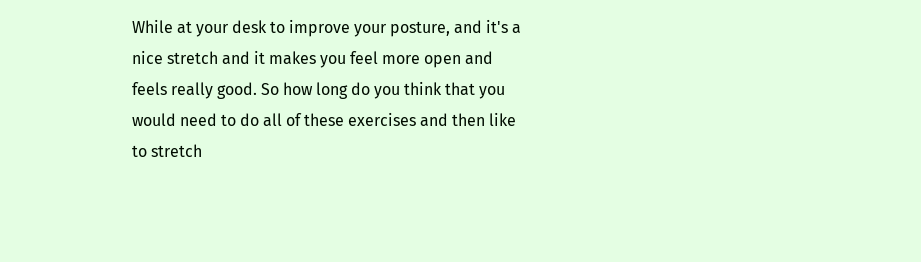While at your desk to improve your posture, and it's a nice stretch and it makes you feel more open and feels really good. So how long do you think that you would need to do all of these exercises and then like to stretch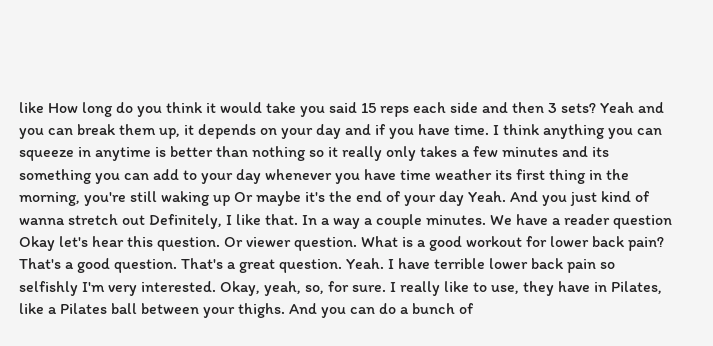like How long do you think it would take you said 15 reps each side and then 3 sets? Yeah and you can break them up, it depends on your day and if you have time. I think anything you can squeeze in anytime is better than nothing so it really only takes a few minutes and its something you can add to your day whenever you have time weather its first thing in the morning, you're still waking up Or maybe it's the end of your day Yeah. And you just kind of wanna stretch out Definitely, I like that. In a way a couple minutes. We have a reader question Okay let's hear this question. Or viewer question. What is a good workout for lower back pain? That's a good question. That's a great question. Yeah. I have terrible lower back pain so selfishly I'm very interested. Okay, yeah, so, for sure. I really like to use, they have in Pilates, like a Pilates ball between your thighs. And you can do a bunch of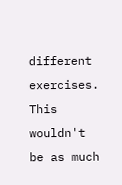different exercises. This wouldn't be as much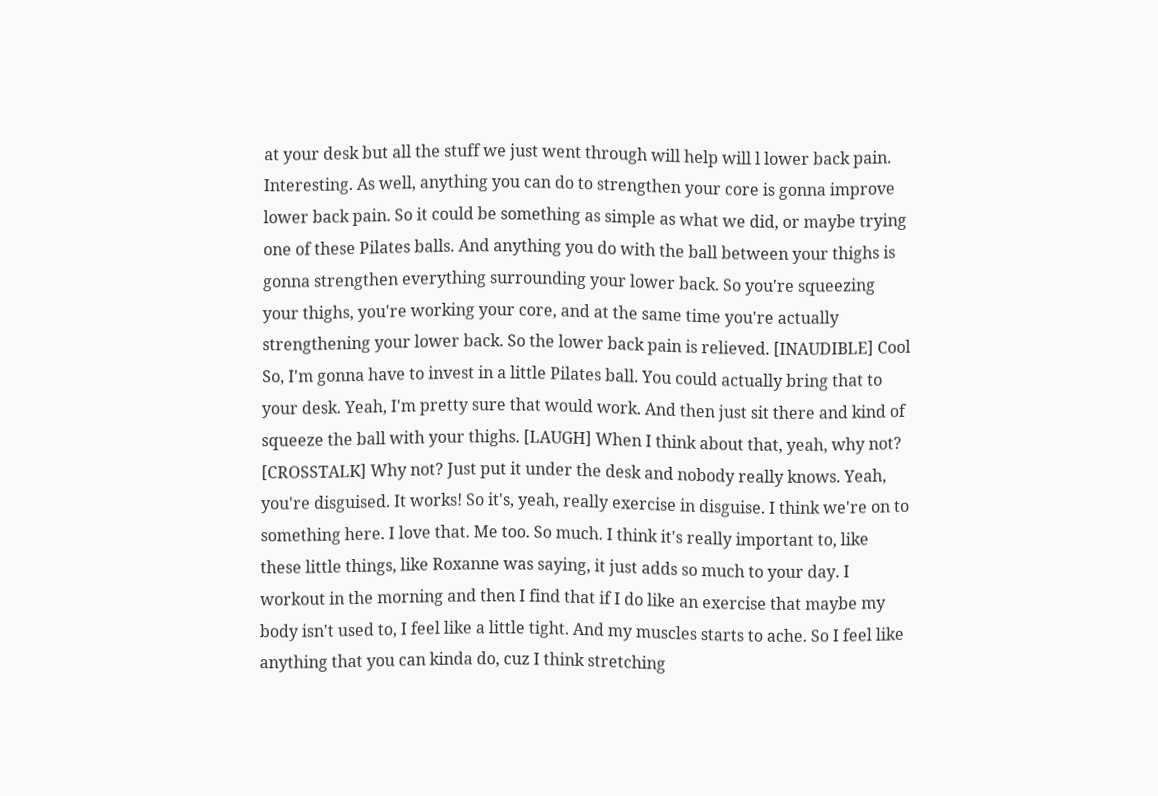at your desk but all the stuff we just went through will help will l lower back pain. Interesting. As well, anything you can do to strengthen your core is gonna improve lower back pain. So it could be something as simple as what we did, or maybe trying one of these Pilates balls. And anything you do with the ball between your thighs is gonna strengthen everything surrounding your lower back. So you're squeezing your thighs, you're working your core, and at the same time you're actually strengthening your lower back. So the lower back pain is relieved. [INAUDIBLE] Cool So, I'm gonna have to invest in a little Pilates ball. You could actually bring that to your desk. Yeah, I'm pretty sure that would work. And then just sit there and kind of squeeze the ball with your thighs. [LAUGH] When I think about that, yeah, why not? [CROSSTALK] Why not? Just put it under the desk and nobody really knows. Yeah, you're disguised. It works! So it's, yeah, really exercise in disguise. I think we're on to something here. I love that. Me too. So much. I think it's really important to, like these little things, like Roxanne was saying, it just adds so much to your day. I workout in the morning and then I find that if I do like an exercise that maybe my body isn't used to, I feel like a little tight. And my muscles starts to ache. So I feel like anything that you can kinda do, cuz I think stretching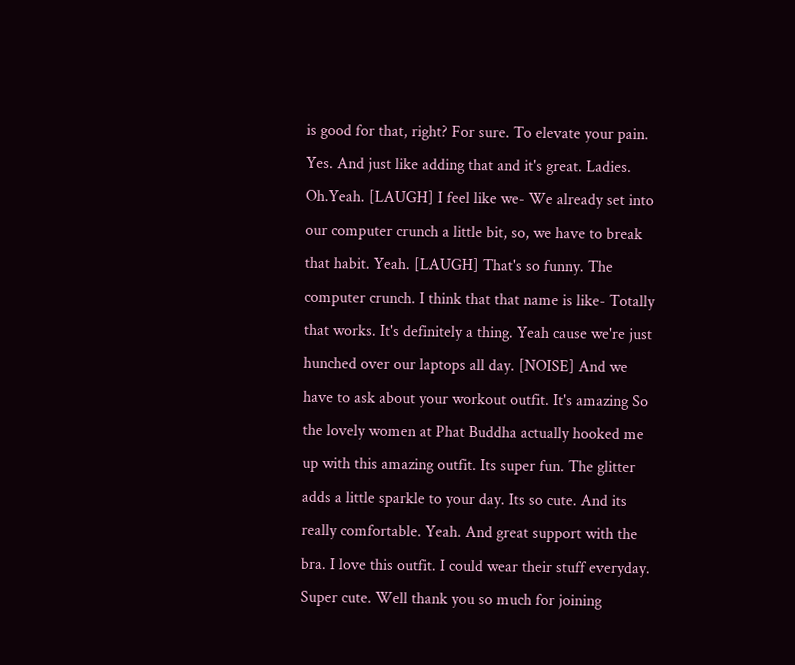is good for that, right? For sure. To elevate your pain. Yes. And just like adding that and it's great. Ladies. Oh.Yeah. [LAUGH] I feel like we- We already set into our computer crunch a little bit, so, we have to break that habit. Yeah. [LAUGH] That's so funny. The computer crunch. I think that that name is like- Totally that works. It's definitely a thing. Yeah cause we're just hunched over our laptops all day. [NOISE] And we have to ask about your workout outfit. It's amazing So the lovely women at Phat Buddha actually hooked me up with this amazing outfit. Its super fun. The glitter adds a little sparkle to your day. Its so cute. And its really comfortable. Yeah. And great support with the bra. I love this outfit. I could wear their stuff everyday. Super cute. Well thank you so much for joining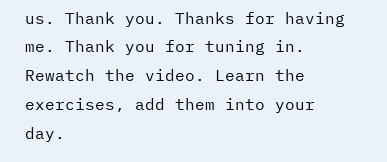us. Thank you. Thanks for having me. Thank you for tuning in. Rewatch the video. Learn the exercises, add them into your day.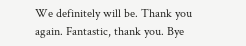We definitely will be. Thank you again. Fantastic, thank you. Bye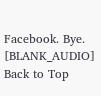Facebook. Bye. [BLANK_AUDIO]
Back to Top